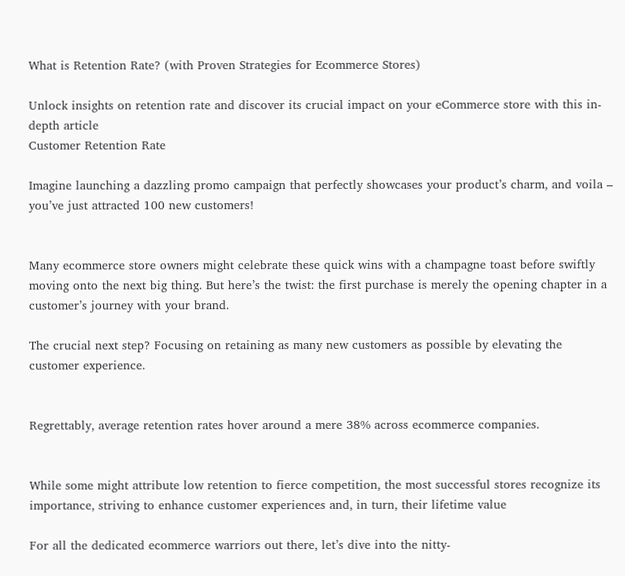What is Retention Rate? (with Proven Strategies for Ecommerce Stores)

Unlock insights on retention rate and discover its crucial impact on your eCommerce store with this in-depth article
Customer Retention Rate

Imagine launching a dazzling promo campaign that perfectly showcases your product’s charm, and voila – you’ve just attracted 100 new customers!


Many ecommerce store owners might celebrate these quick wins with a champagne toast before swiftly moving onto the next big thing. But here’s the twist: the first purchase is merely the opening chapter in a customer’s journey with your brand.

The crucial next step? Focusing on retaining as many new customers as possible by elevating the customer experience.


Regrettably, average retention rates hover around a mere 38% across ecommerce companies.


While some might attribute low retention to fierce competition, the most successful stores recognize its importance, striving to enhance customer experiences and, in turn, their lifetime value

For all the dedicated ecommerce warriors out there, let’s dive into the nitty-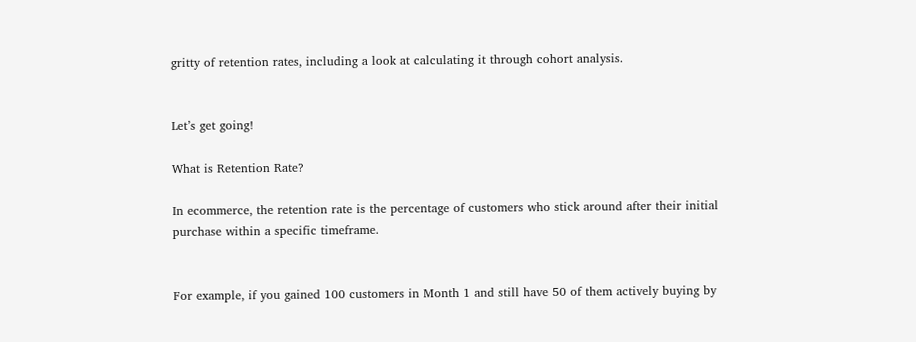gritty of retention rates, including a look at calculating it through cohort analysis.


Let’s get going!

What is Retention Rate?

In ecommerce, the retention rate is the percentage of customers who stick around after their initial purchase within a specific timeframe.


For example, if you gained 100 customers in Month 1 and still have 50 of them actively buying by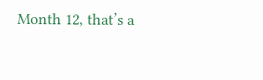Month 12, that’s a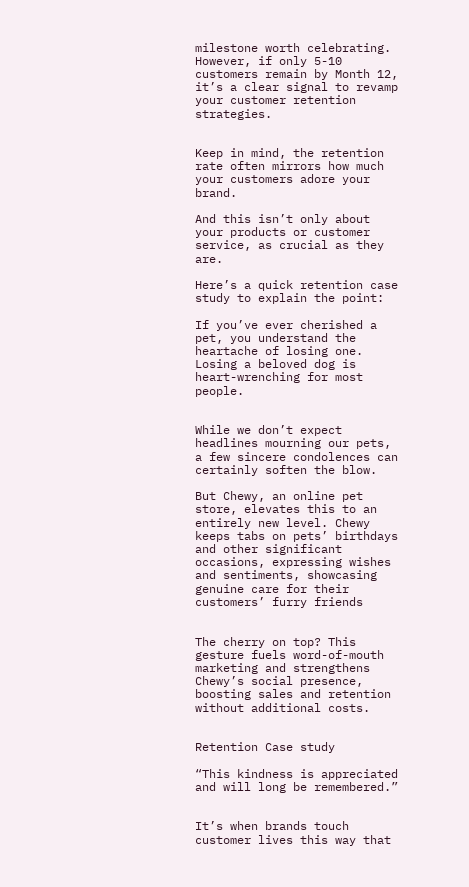milestone worth celebrating. However, if only 5-10 customers remain by Month 12, it’s a clear signal to revamp your customer retention strategies.


Keep in mind, the retention rate often mirrors how much your customers adore your brand.

And this isn’t only about your products or customer service, as crucial as they are.

Here’s a quick retention case study to explain the point:

If you’ve ever cherished a pet, you understand the heartache of losing one. Losing a beloved dog is heart-wrenching for most people.


While we don’t expect headlines mourning our pets, a few sincere condolences can certainly soften the blow.

But Chewy, an online pet store, elevates this to an entirely new level. Chewy keeps tabs on pets’ birthdays and other significant occasions, expressing wishes and sentiments, showcasing genuine care for their customers’ furry friends


The cherry on top? This gesture fuels word-of-mouth marketing and strengthens Chewy’s social presence, boosting sales and retention without additional costs.


Retention Case study

“This kindness is appreciated and will long be remembered.”


It’s when brands touch customer lives this way that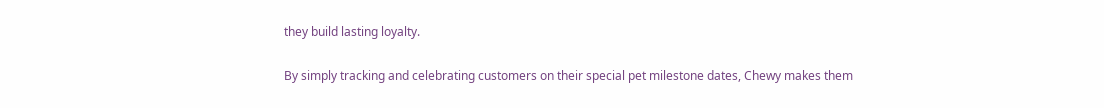they build lasting loyalty.

By simply tracking and celebrating customers on their special pet milestone dates, Chewy makes them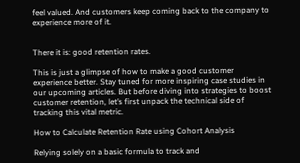feel valued. And customers keep coming back to the company to experience more of it.


There it is: good retention rates.

This is just a glimpse of how to make a good customer experience better. Stay tuned for more inspiring case studies in our upcoming articles. But before diving into strategies to boost customer retention, let’s first unpack the technical side of tracking this vital metric.

How to Calculate Retention Rate using Cohort Analysis

Relying solely on a basic formula to track and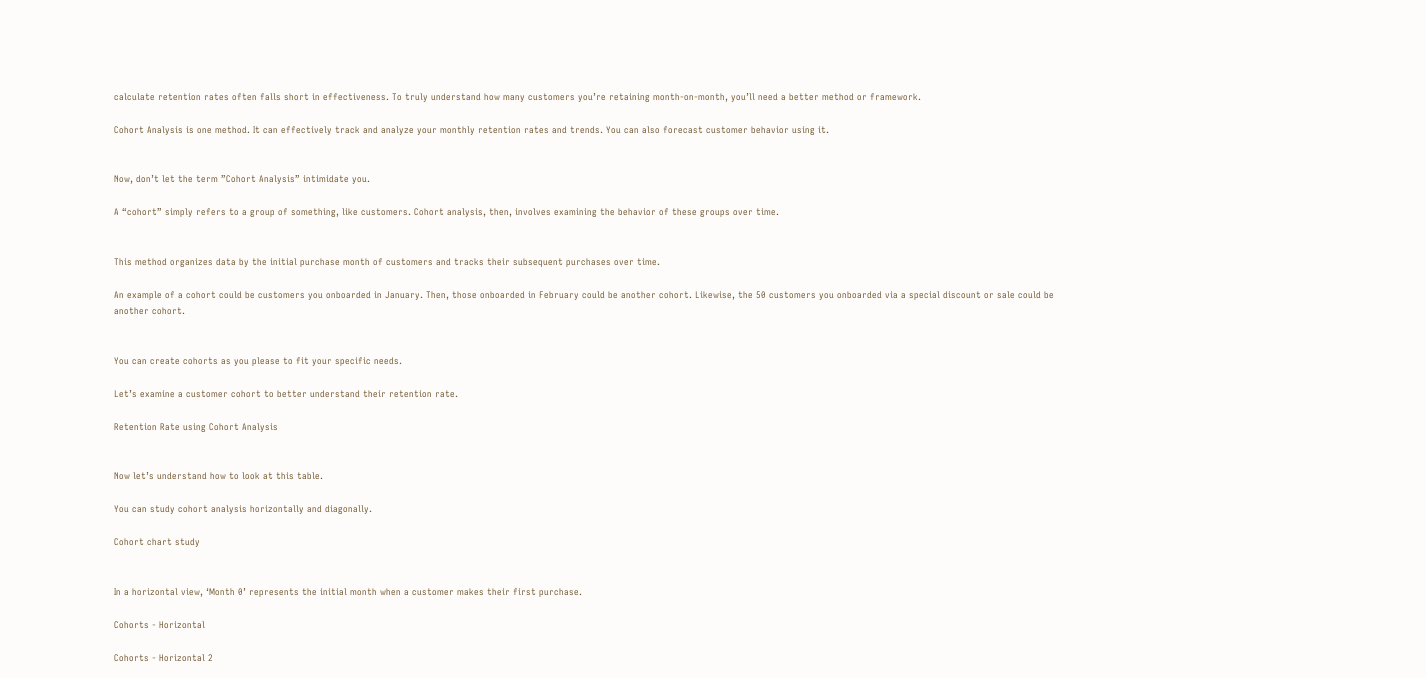calculate retention rates often falls short in effectiveness. To truly understand how many customers you’re retaining month-on-month, you’ll need a better method or framework.

Cohort Analysis is one method. It can effectively track and analyze your monthly retention rates and trends. You can also forecast customer behavior using it.


Now, don’t let the term ”Cohort Analysis” intimidate you.

A “cohort” simply refers to a group of something, like customers. Cohort analysis, then, involves examining the behavior of these groups over time.


This method organizes data by the initial purchase month of customers and tracks their subsequent purchases over time.

An example of a cohort could be customers you onboarded in January. Then, those onboarded in February could be another cohort. Likewise, the 50 customers you onboarded via a special discount or sale could be another cohort.


You can create cohorts as you please to fit your specific needs.

Let’s examine a customer cohort to better understand their retention rate.

Retention Rate using Cohort Analysis


Now let’s understand how to look at this table.

You can study cohort analysis horizontally and diagonally.

Cohort chart study


In a horizontal view, ‘Month 0’ represents the initial month when a customer makes their first purchase.

Cohorts - Horizontal

Cohorts - Horizontal 2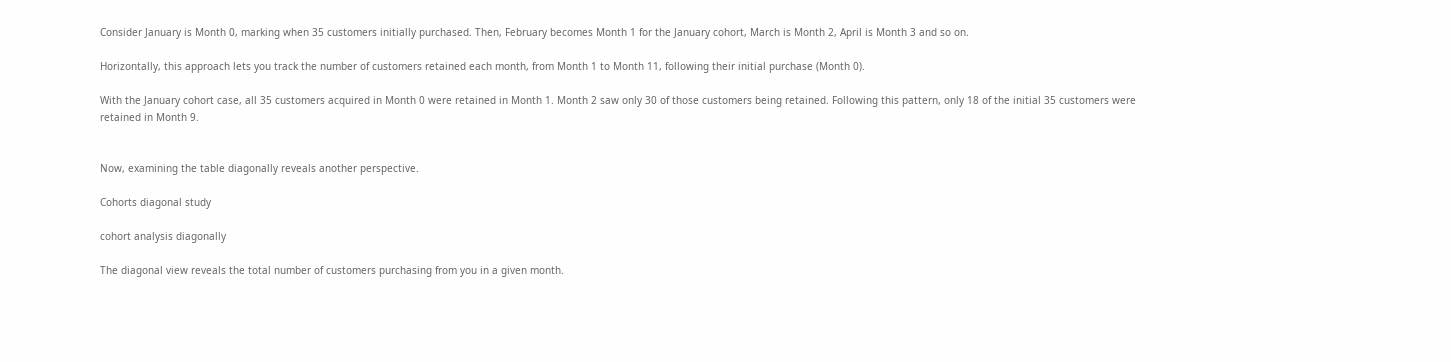Consider January is Month 0, marking when 35 customers initially purchased. Then, February becomes Month 1 for the January cohort, March is Month 2, April is Month 3 and so on.

Horizontally, this approach lets you track the number of customers retained each month, from Month 1 to Month 11, following their initial purchase (Month 0).

With the January cohort case, all 35 customers acquired in Month 0 were retained in Month 1. Month 2 saw only 30 of those customers being retained. Following this pattern, only 18 of the initial 35 customers were retained in Month 9.


Now, examining the table diagonally reveals another perspective.

Cohorts diagonal study

cohort analysis diagonally

The diagonal view reveals the total number of customers purchasing from you in a given month.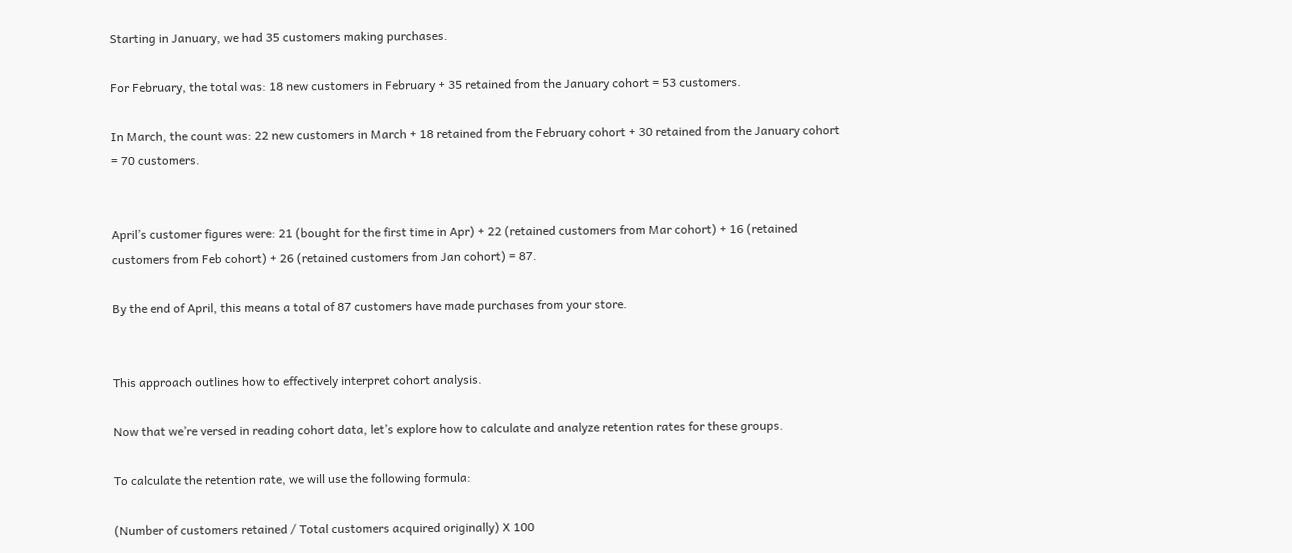Starting in January, we had 35 customers making purchases.

For February, the total was: 18 new customers in February + 35 retained from the January cohort = 53 customers.

In March, the count was: 22 new customers in March + 18 retained from the February cohort + 30 retained from the January cohort = 70 customers.


April’s customer figures were: 21 (bought for the first time in Apr) + 22 (retained customers from Mar cohort) + 16 (retained customers from Feb cohort) + 26 (retained customers from Jan cohort) = 87.

By the end of April, this means a total of 87 customers have made purchases from your store.


This approach outlines how to effectively interpret cohort analysis.

Now that we’re versed in reading cohort data, let’s explore how to calculate and analyze retention rates for these groups.

To calculate the retention rate, we will use the following formula:

(Number of customers retained / Total customers acquired originally) X 100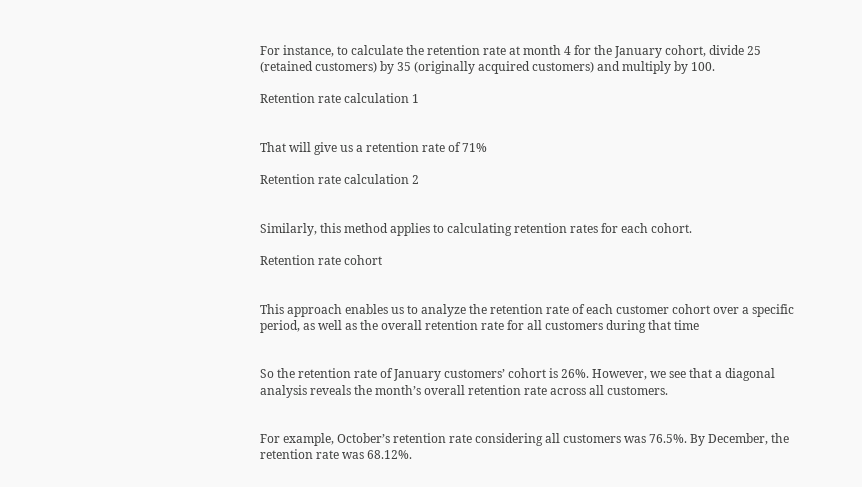For instance, to calculate the retention rate at month 4 for the January cohort, divide 25 (retained customers) by 35 (originally acquired customers) and multiply by 100.

Retention rate calculation 1


That will give us a retention rate of 71%

Retention rate calculation 2


Similarly, this method applies to calculating retention rates for each cohort.

Retention rate cohort


This approach enables us to analyze the retention rate of each customer cohort over a specific period, as well as the overall retention rate for all customers during that time


So the retention rate of January customers’ cohort is 26%. However, we see that a diagonal analysis reveals the month’s overall retention rate across all customers.


For example, October’s retention rate considering all customers was 76.5%. By December, the retention rate was 68.12%.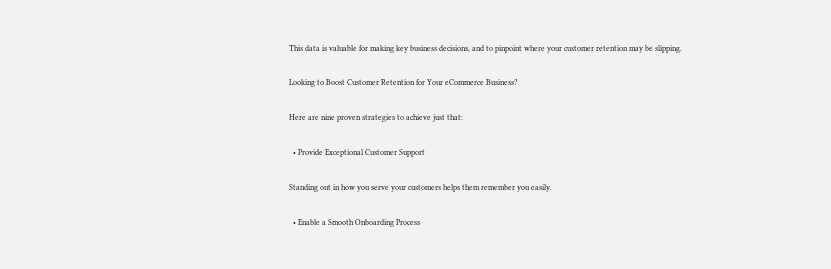This data is valuable for making key business decisions, and to pinpoint where your customer retention may be slipping.

Looking to Boost Customer Retention for Your eCommerce Business?

Here are nine proven strategies to achieve just that:

  • Provide Exceptional Customer Support

Standing out in how you serve your customers helps them remember you easily.

  • Enable a Smooth Onboarding Process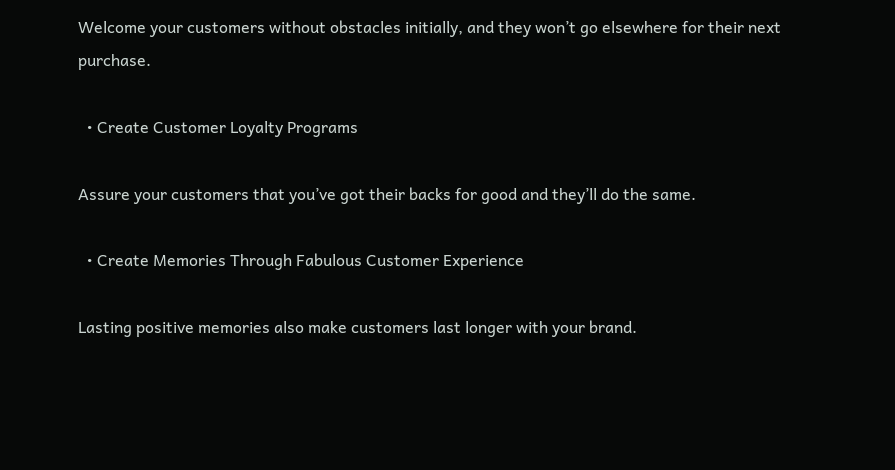Welcome your customers without obstacles initially, and they won’t go elsewhere for their next purchase.

  • Create Customer Loyalty Programs

Assure your customers that you’ve got their backs for good and they’ll do the same.

  • Create Memories Through Fabulous Customer Experience

Lasting positive memories also make customers last longer with your brand.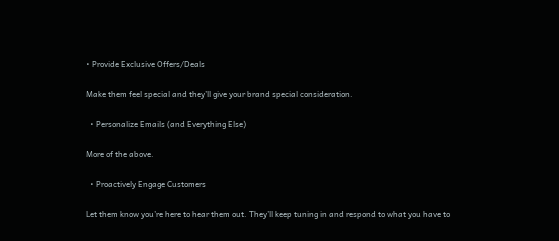• Provide Exclusive Offers/Deals

Make them feel special and they’ll give your brand special consideration.

  • Personalize Emails (and Everything Else)

More of the above.

  • Proactively Engage Customers

Let them know you’re here to hear them out. They’ll keep tuning in and respond to what you have to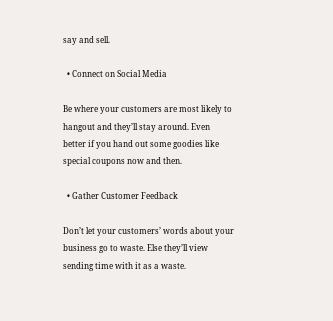say and sell.

  • Connect on Social Media

Be where your customers are most likely to hangout and they’ll stay around. Even better if you hand out some goodies like special coupons now and then.

  • Gather Customer Feedback

Don’t let your customers’ words about your business go to waste. Else they’ll view sending time with it as a waste.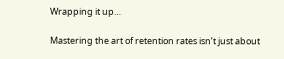Wrapping it up…

Mastering the art of retention rates isn’t just about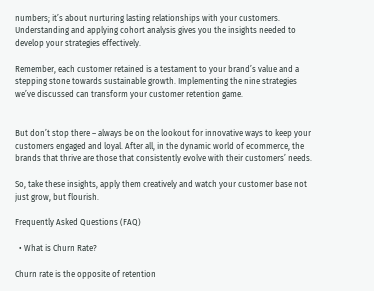numbers; it’s about nurturing lasting relationships with your customers. Understanding and applying cohort analysis gives you the insights needed to develop your strategies effectively.

Remember, each customer retained is a testament to your brand’s value and a stepping stone towards sustainable growth. Implementing the nine strategies we’ve discussed can transform your customer retention game.


But don’t stop there – always be on the lookout for innovative ways to keep your customers engaged and loyal. After all, in the dynamic world of ecommerce, the brands that thrive are those that consistently evolve with their customers’ needs.

So, take these insights, apply them creatively and watch your customer base not just grow, but flourish.

Frequently Asked Questions (FAQ)

  • What is Churn Rate?

Churn rate is the opposite of retention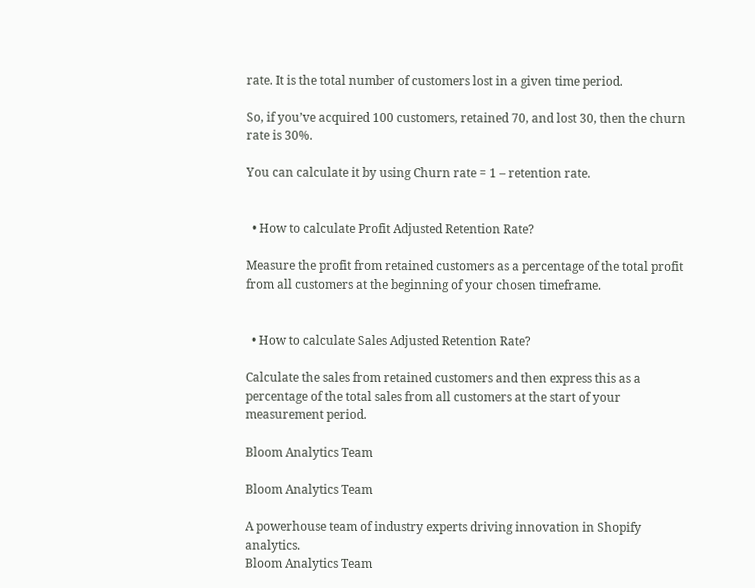rate. It is the total number of customers lost in a given time period.

So, if you’ve acquired 100 customers, retained 70, and lost 30, then the churn rate is 30%.

You can calculate it by using Churn rate = 1 – retention rate.


  • How to calculate Profit Adjusted Retention Rate?

Measure the profit from retained customers as a percentage of the total profit from all customers at the beginning of your chosen timeframe.


  • How to calculate Sales Adjusted Retention Rate?

Calculate the sales from retained customers and then express this as a percentage of the total sales from all customers at the start of your measurement period.

Bloom Analytics Team

Bloom Analytics Team

A powerhouse team of industry experts driving innovation in Shopify analytics.
Bloom Analytics Team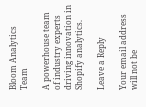Bloom Analytics Team

A powerhouse team of industry experts driving innovation in Shopify analytics.

Leave a Reply

Your email address will not be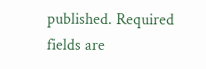published. Required fields are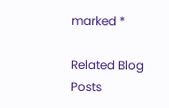marked *

Related Blog Posts